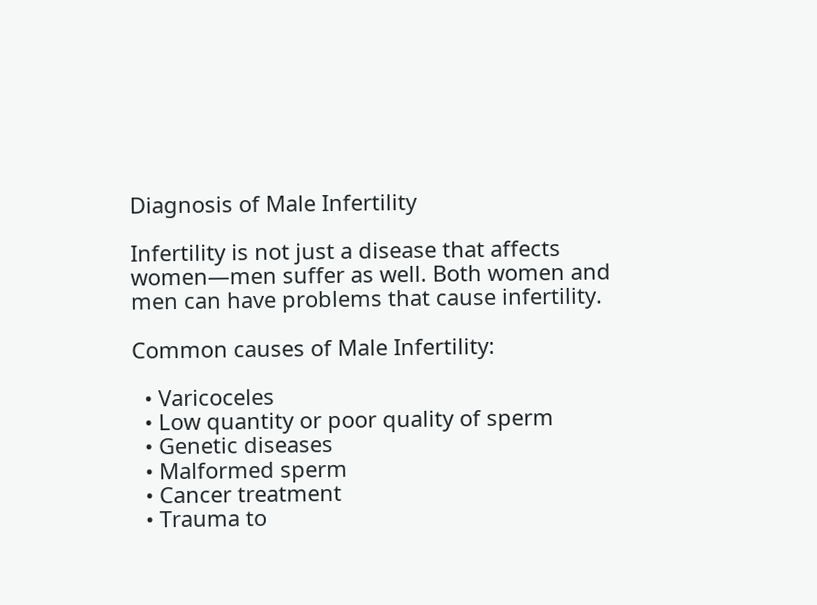Diagnosis of Male Infertility

Infertility is not just a disease that affects women—men suffer as well. Both women and men can have problems that cause infertility.

Common causes of Male Infertility:

  • Varicoceles
  • Low quantity or poor quality of sperm
  • Genetic diseases
  • Malformed sperm
  • Cancer treatment
  • Trauma to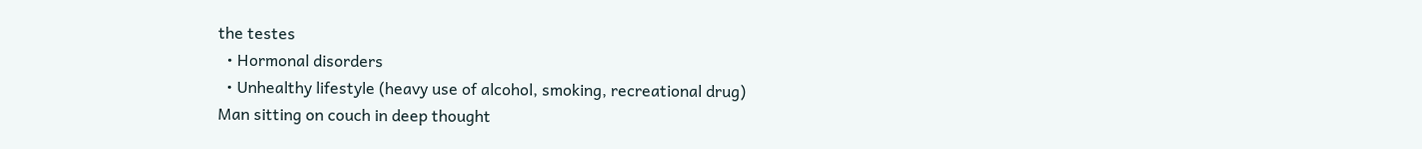the testes
  • Hormonal disorders
  • Unhealthy lifestyle (heavy use of alcohol, smoking, recreational drug)
Man sitting on couch in deep thought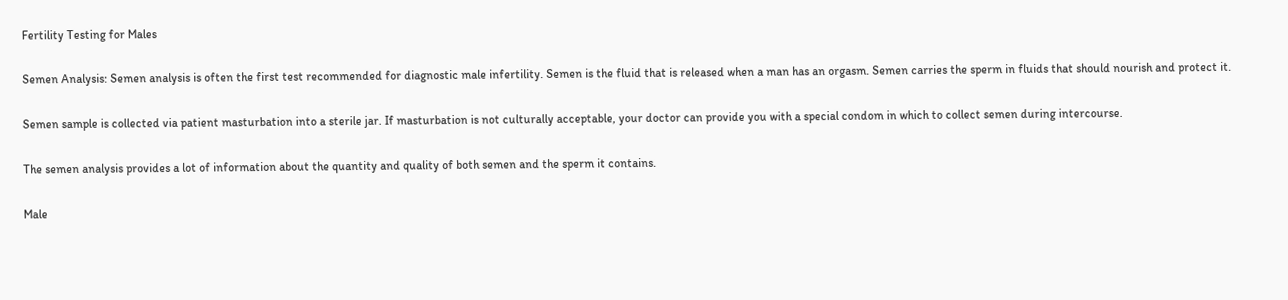Fertility Testing for Males

Semen Analysis: Semen analysis is often the first test recommended for diagnostic male infertility. Semen is the fluid that is released when a man has an orgasm. Semen carries the sperm in fluids that should nourish and protect it.

Semen sample is collected via patient masturbation into a sterile jar. If masturbation is not culturally acceptable, your doctor can provide you with a special condom in which to collect semen during intercourse.

The semen analysis provides a lot of information about the quantity and quality of both semen and the sperm it contains.

Male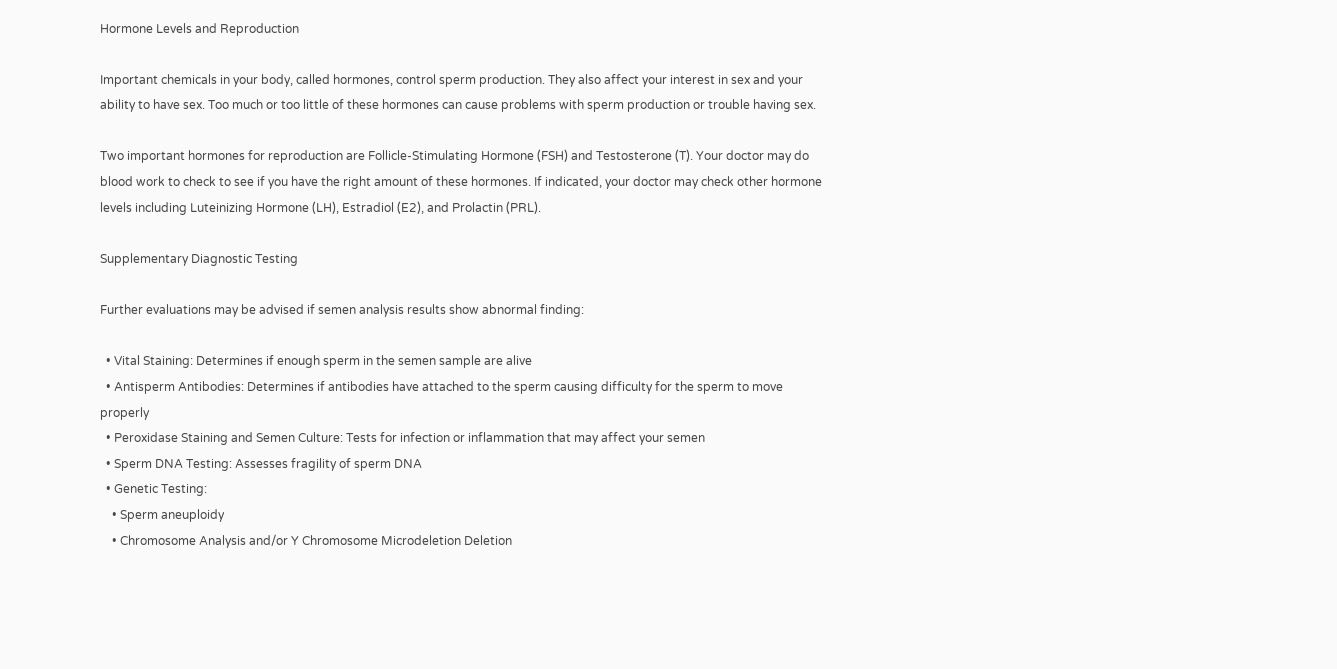Hormone Levels and Reproduction

Important chemicals in your body, called hormones, control sperm production. They also affect your interest in sex and your ability to have sex. Too much or too little of these hormones can cause problems with sperm production or trouble having sex.

Two important hormones for reproduction are Follicle-Stimulating Hormone (FSH) and Testosterone (T). Your doctor may do blood work to check to see if you have the right amount of these hormones. If indicated, your doctor may check other hormone levels including Luteinizing Hormone (LH), Estradiol (E2), and Prolactin (PRL).

Supplementary Diagnostic Testing

Further evaluations may be advised if semen analysis results show abnormal finding:

  • Vital Staining: Determines if enough sperm in the semen sample are alive
  • Antisperm Antibodies: Determines if antibodies have attached to the sperm causing difficulty for the sperm to move properly
  • Peroxidase Staining and Semen Culture: Tests for infection or inflammation that may affect your semen
  • Sperm DNA Testing: Assesses fragility of sperm DNA
  • Genetic Testing:
    • Sperm aneuploidy
    • Chromosome Analysis and/or Y Chromosome Microdeletion Deletion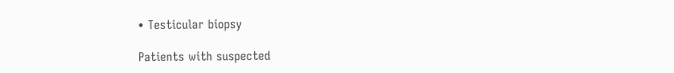• Testicular biopsy

Patients with suspected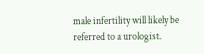male infertility will likely be referred to a urologist.